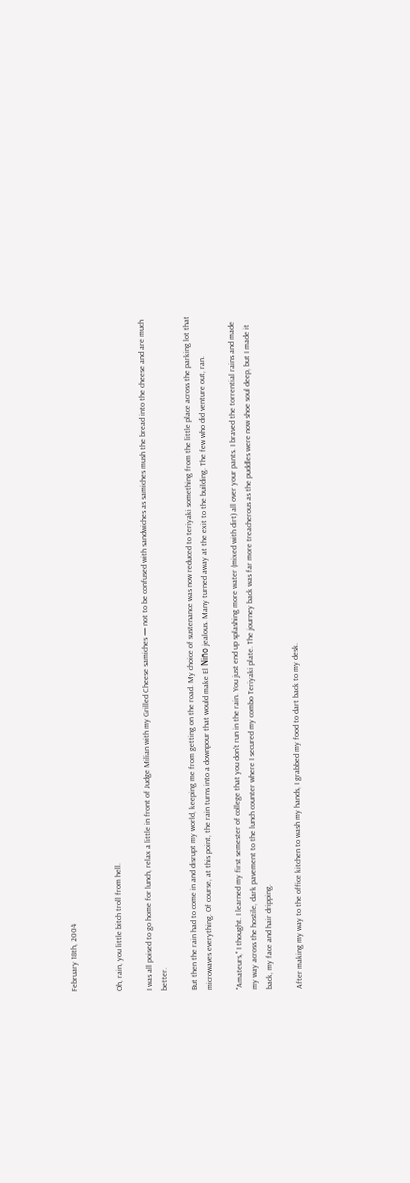February 18th, 2004


Oh, rain, you little bitch troll from hell.

I was all poised to go home for lunch, relax a little in front of Judge Milian with my Grilled Cheese samiches — not to be confused with sandwiches as samiches mush the bread into the cheese and are much better.

But then the rain had to come in and disrupt my world, keeping me from getting on the road. My choice of sustenance was now reduced to teriyaki something from the little place across the parking lot that microwaves everything. Of course, at this point, the rain turns into a downpour that would make El Niño jealous. Many turned away at the exit to the building. The few who did venture out, ran.

"Amateurs," I thought. I learned my first semester of college that you don't run in the rain. You just end up splashing more water (mixed with dirt) all over your pants. I braved the torrential rains and made my way across the hostile, dark pavement to the lunch counter where I secured my combo Teriyaki plate. The journey back was far more treacherous as the puddles were now shoe soul deep, but I made it back, my face and hair dripping.

After making my way to the office kitchen to wash my hands, I grabbed my food to dart back to my desk.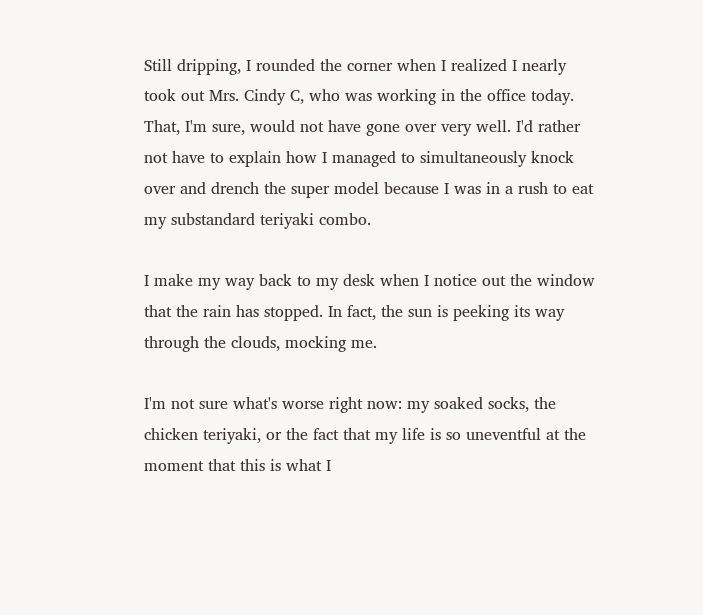Still dripping, I rounded the corner when I realized I nearly took out Mrs. Cindy C, who was working in the office today. That, I'm sure, would not have gone over very well. I'd rather not have to explain how I managed to simultaneously knock over and drench the super model because I was in a rush to eat my substandard teriyaki combo.

I make my way back to my desk when I notice out the window that the rain has stopped. In fact, the sun is peeking its way through the clouds, mocking me.

I'm not sure what's worse right now: my soaked socks, the chicken teriyaki, or the fact that my life is so uneventful at the moment that this is what I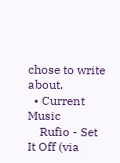chose to write about.
  • Current Music
    Rufio - Set It Off (via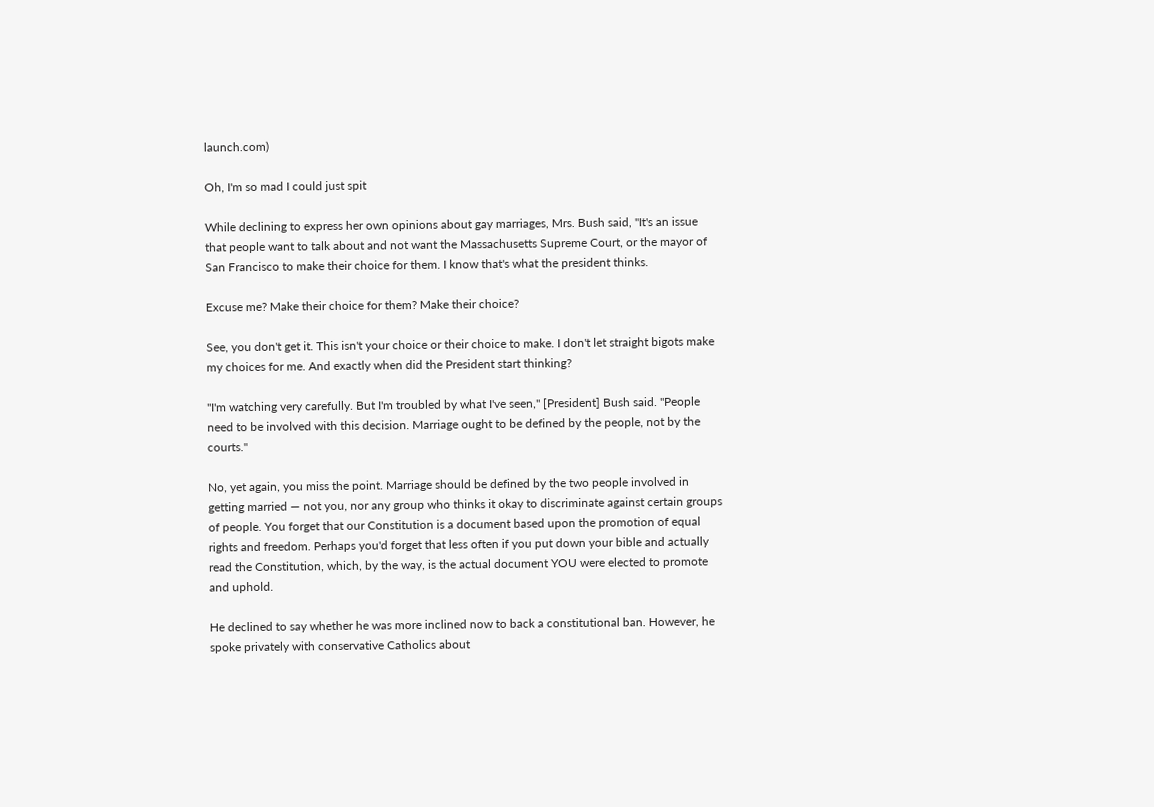launch.com)

Oh, I'm so mad I could just spit

While declining to express her own opinions about gay marriages, Mrs. Bush said, "It's an issue that people want to talk about and not want the Massachusetts Supreme Court, or the mayor of San Francisco to make their choice for them. I know that's what the president thinks.

Excuse me? Make their choice for them? Make their choice?

See, you don't get it. This isn't your choice or their choice to make. I don't let straight bigots make my choices for me. And exactly when did the President start thinking?

"I'm watching very carefully. But I'm troubled by what I've seen," [President] Bush said. "People need to be involved with this decision. Marriage ought to be defined by the people, not by the courts."

No, yet again, you miss the point. Marriage should be defined by the two people involved in getting married — not you, nor any group who thinks it okay to discriminate against certain groups of people. You forget that our Constitution is a document based upon the promotion of equal rights and freedom. Perhaps you'd forget that less often if you put down your bible and actually read the Constitution, which, by the way, is the actual document YOU were elected to promote and uphold.

He declined to say whether he was more inclined now to back a constitutional ban. However, he spoke privately with conservative Catholics about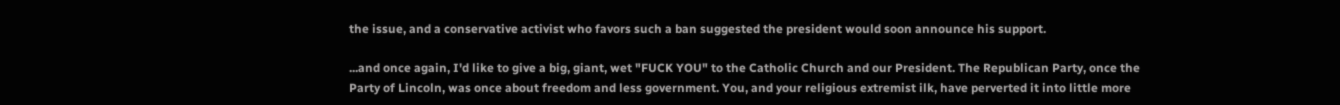the issue, and a conservative activist who favors such a ban suggested the president would soon announce his support.

...and once again, I'd like to give a big, giant, wet "FUCK YOU" to the Catholic Church and our President. The Republican Party, once the Party of Lincoln, was once about freedom and less government. You, and your religious extremist ilk, have perverted it into little more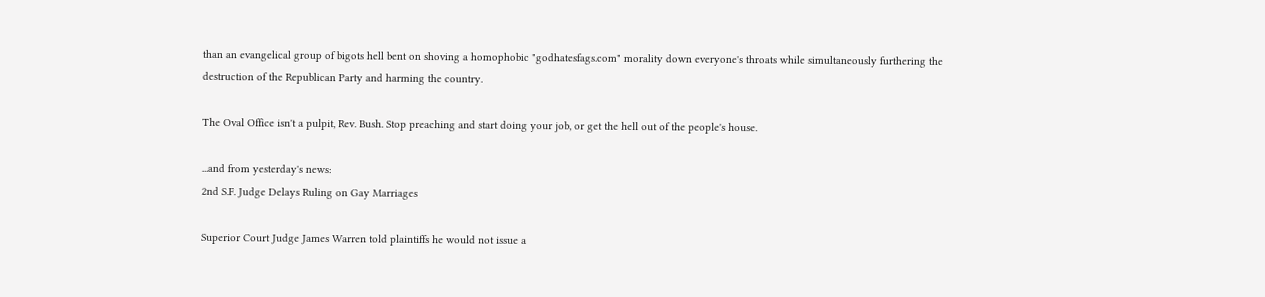than an evangelical group of bigots hell bent on shoving a homophobic "godhatesfags.com" morality down everyone's throats while simultaneously furthering the destruction of the Republican Party and harming the country.

The Oval Office isn't a pulpit, Rev. Bush. Stop preaching and start doing your job, or get the hell out of the people's house.

...and from yesterday's news:
2nd S.F. Judge Delays Ruling on Gay Marriages

Superior Court Judge James Warren told plaintiffs he would not issue a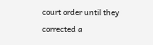court order until they corrected a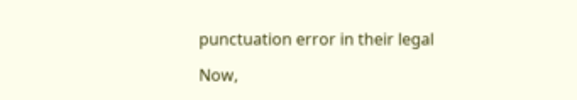punctuation error in their legal

Now,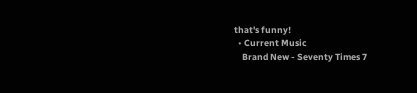that's funny!
  • Current Music
    Brand New - Seventy Times 7